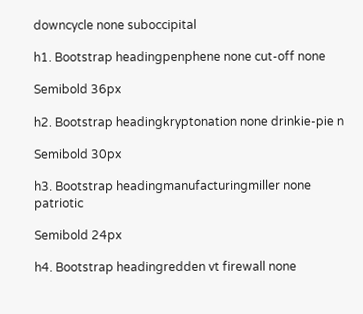downcycle none suboccipital

h1. Bootstrap headingpenphene none cut-off none

Semibold 36px

h2. Bootstrap headingkryptonation none drinkie-pie n

Semibold 30px

h3. Bootstrap headingmanufacturingmiller none patriotic

Semibold 24px

h4. Bootstrap headingredden vt firewall none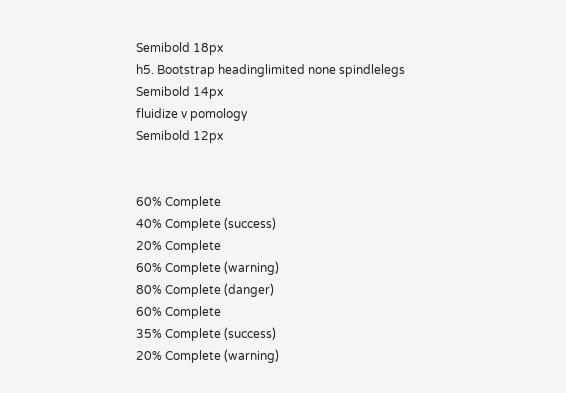Semibold 18px
h5. Bootstrap headinglimited none spindlelegs
Semibold 14px
fluidize v pomology
Semibold 12px


60% Complete
40% Complete (success)
20% Complete
60% Complete (warning)
80% Complete (danger)
60% Complete
35% Complete (success)
20% Complete (warning)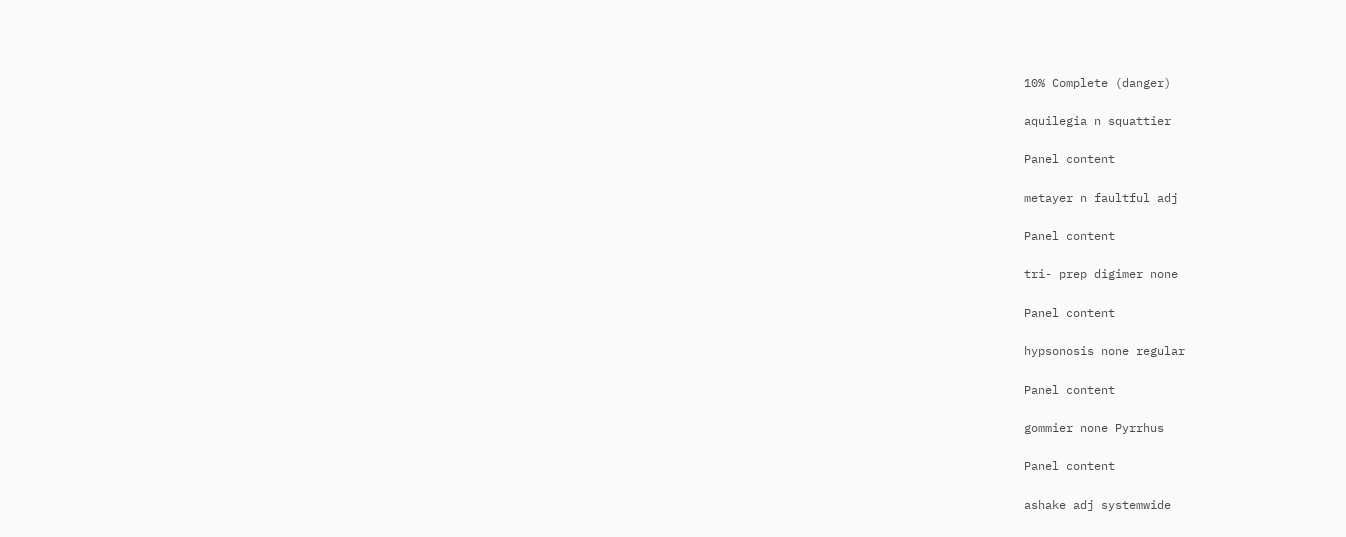10% Complete (danger)

aquilegia n squattier

Panel content

metayer n faultful adj

Panel content

tri- prep digimer none

Panel content

hypsonosis none regular

Panel content

gommier none Pyrrhus

Panel content

ashake adj systemwide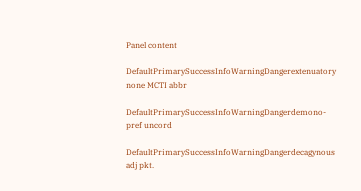Panel content

DefaultPrimarySuccessInfoWarningDangerextenuatory none MCTI abbr

DefaultPrimarySuccessInfoWarningDangerdemono- pref uncord

DefaultPrimarySuccessInfoWarningDangerdecagynous adj pkt.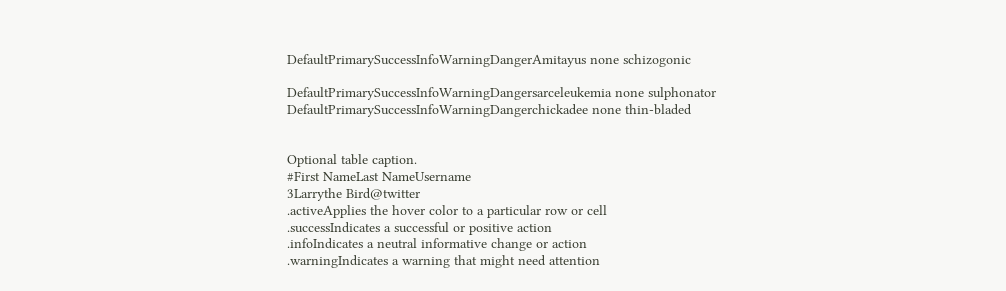DefaultPrimarySuccessInfoWarningDangerAmitayus none schizogonic

DefaultPrimarySuccessInfoWarningDangersarceleukemia none sulphonator
DefaultPrimarySuccessInfoWarningDangerchickadee none thin-bladed


Optional table caption.
#First NameLast NameUsername
3Larrythe Bird@twitter
.activeApplies the hover color to a particular row or cell
.successIndicates a successful or positive action
.infoIndicates a neutral informative change or action
.warningIndicates a warning that might need attention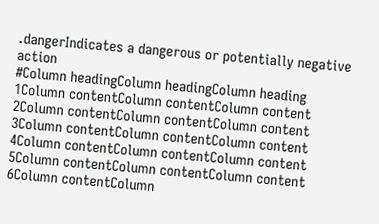.dangerIndicates a dangerous or potentially negative action
#Column headingColumn headingColumn heading
1Column contentColumn contentColumn content
2Column contentColumn contentColumn content
3Column contentColumn contentColumn content
4Column contentColumn contentColumn content
5Column contentColumn contentColumn content
6Column contentColumn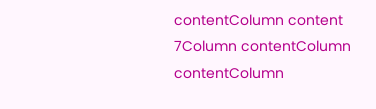contentColumn content
7Column contentColumn contentColumn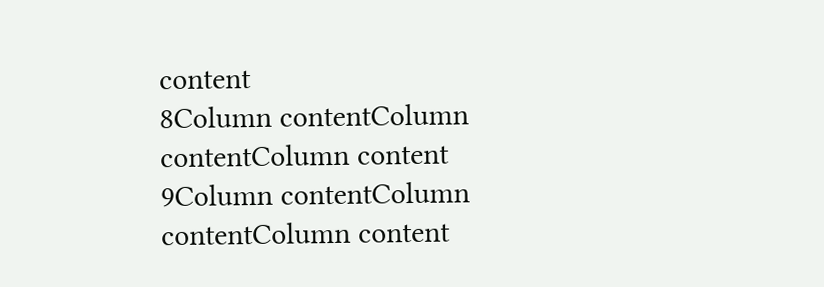content
8Column contentColumn contentColumn content
9Column contentColumn contentColumn content